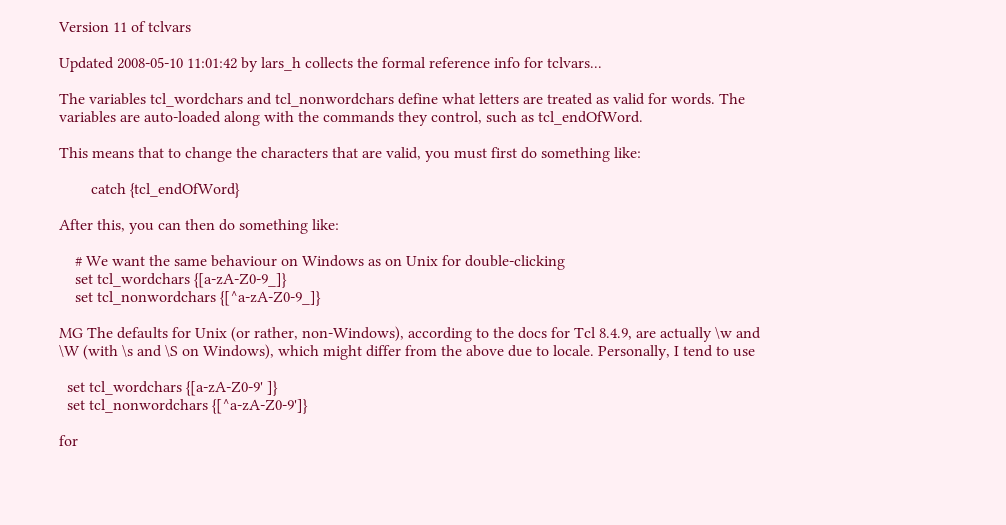Version 11 of tclvars

Updated 2008-05-10 11:01:42 by lars_h collects the formal reference info for tclvars...

The variables tcl_wordchars and tcl_nonwordchars define what letters are treated as valid for words. The variables are auto-loaded along with the commands they control, such as tcl_endOfWord.

This means that to change the characters that are valid, you must first do something like:

        catch {tcl_endOfWord}

After this, you can then do something like:

    # We want the same behaviour on Windows as on Unix for double-clicking
    set tcl_wordchars {[a-zA-Z0-9_]}
    set tcl_nonwordchars {[^a-zA-Z0-9_]}

MG The defaults for Unix (or rather, non-Windows), according to the docs for Tcl 8.4.9, are actually \w and \W (with \s and \S on Windows), which might differ from the above due to locale. Personally, I tend to use

  set tcl_wordchars {[a-zA-Z0-9' ]}
  set tcl_nonwordchars {[^a-zA-Z0-9']}

for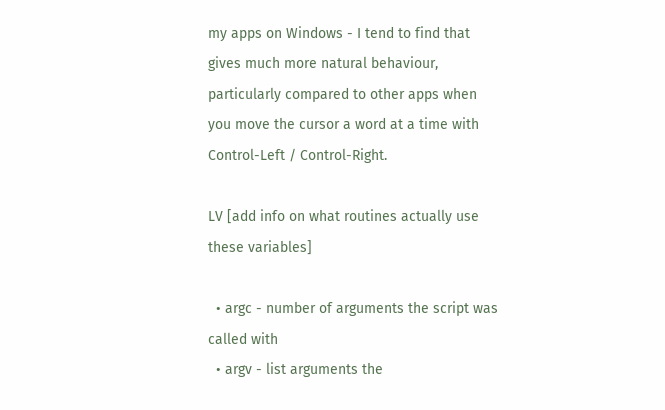my apps on Windows - I tend to find that gives much more natural behaviour, particularly compared to other apps when you move the cursor a word at a time with Control-Left / Control-Right.

LV [add info on what routines actually use these variables]

  • argc - number of arguments the script was called with
  • argv - list arguments the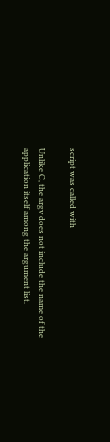script was called with

Unlike C, the argv does not include the name of the application itself among the argument list.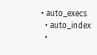• auto_execs
  • auto_index
  •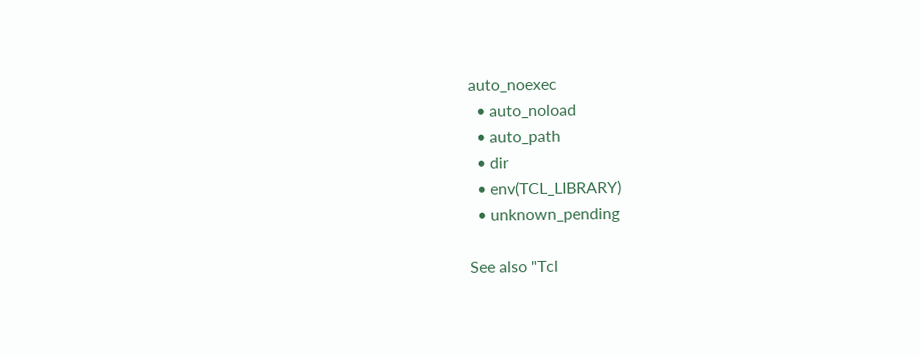auto_noexec
  • auto_noload
  • auto_path
  • dir
  • env(TCL_LIBRARY)
  • unknown_pending

See also "Tcl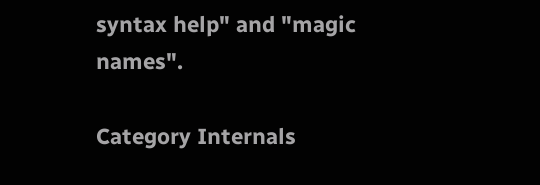syntax help" and "magic names".

Category Internals